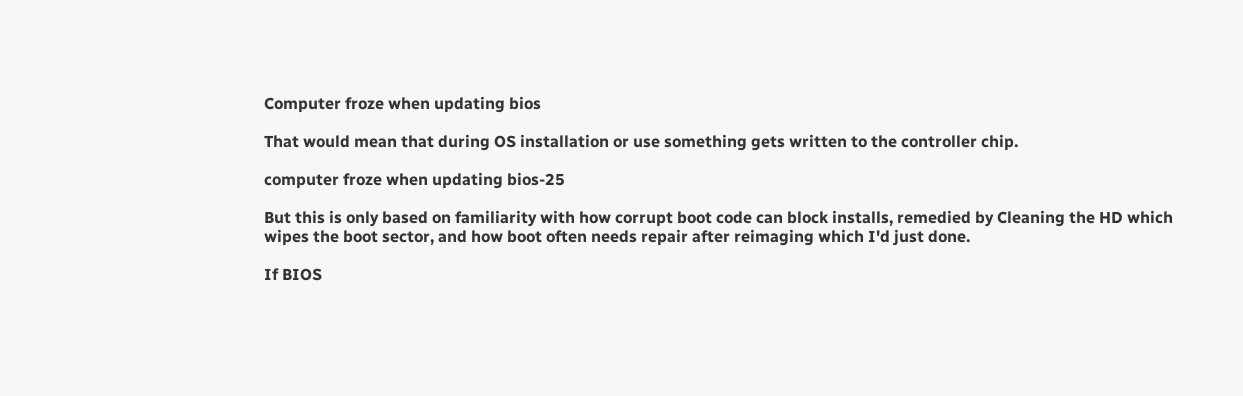Computer froze when updating bios

That would mean that during OS installation or use something gets written to the controller chip.

computer froze when updating bios-25

But this is only based on familiarity with how corrupt boot code can block installs, remedied by Cleaning the HD which wipes the boot sector, and how boot often needs repair after reimaging which I'd just done.

If BIOS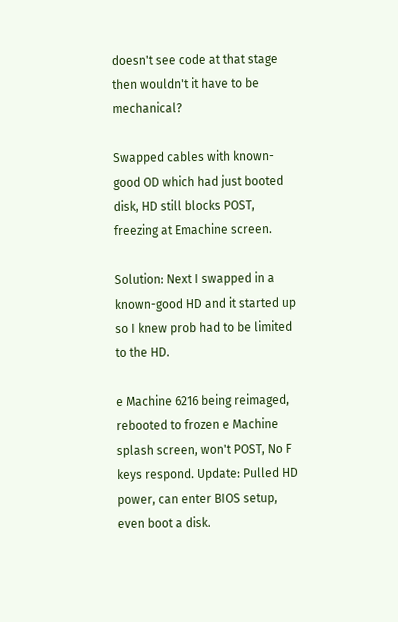doesn't see code at that stage then wouldn't it have to be mechanical?

Swapped cables with known-good OD which had just booted disk, HD still blocks POST, freezing at Emachine screen.

Solution: Next I swapped in a known-good HD and it started up so I knew prob had to be limited to the HD.

e Machine 6216 being reimaged, rebooted to frozen e Machine splash screen, won't POST, No F keys respond. Update: Pulled HD power, can enter BIOS setup, even boot a disk.